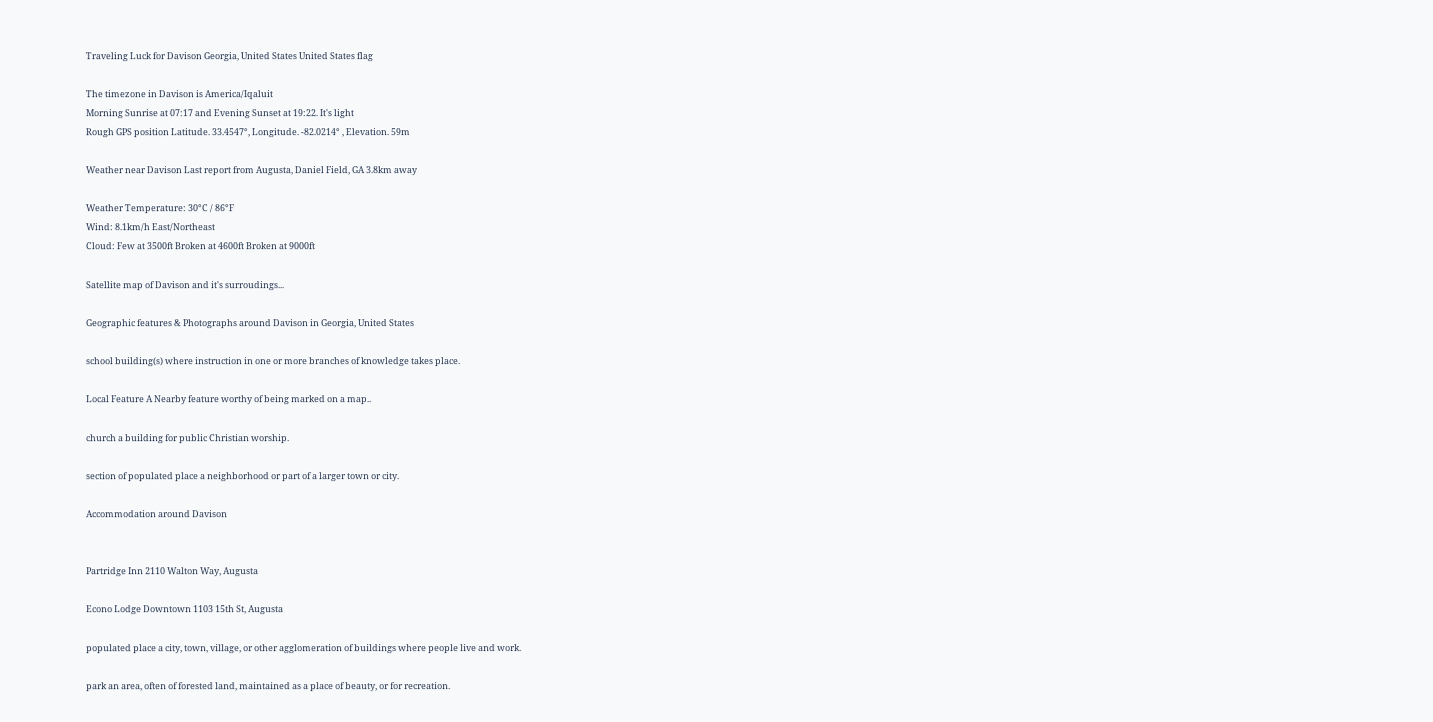Traveling Luck for Davison Georgia, United States United States flag

The timezone in Davison is America/Iqaluit
Morning Sunrise at 07:17 and Evening Sunset at 19:22. It's light
Rough GPS position Latitude. 33.4547°, Longitude. -82.0214° , Elevation. 59m

Weather near Davison Last report from Augusta, Daniel Field, GA 3.8km away

Weather Temperature: 30°C / 86°F
Wind: 8.1km/h East/Northeast
Cloud: Few at 3500ft Broken at 4600ft Broken at 9000ft

Satellite map of Davison and it's surroudings...

Geographic features & Photographs around Davison in Georgia, United States

school building(s) where instruction in one or more branches of knowledge takes place.

Local Feature A Nearby feature worthy of being marked on a map..

church a building for public Christian worship.

section of populated place a neighborhood or part of a larger town or city.

Accommodation around Davison


Partridge Inn 2110 Walton Way, Augusta

Econo Lodge Downtown 1103 15th St, Augusta

populated place a city, town, village, or other agglomeration of buildings where people live and work.

park an area, often of forested land, maintained as a place of beauty, or for recreation.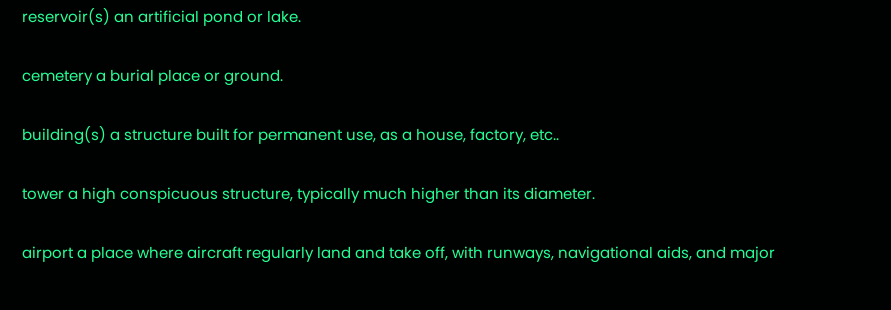reservoir(s) an artificial pond or lake.

cemetery a burial place or ground.

building(s) a structure built for permanent use, as a house, factory, etc..

tower a high conspicuous structure, typically much higher than its diameter.

airport a place where aircraft regularly land and take off, with runways, navigational aids, and major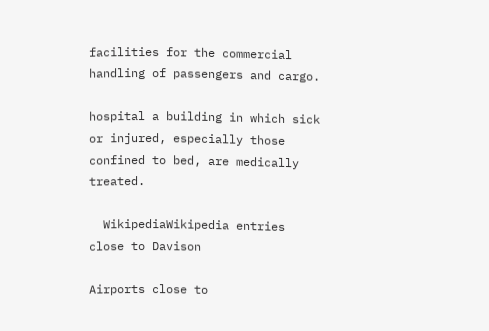facilities for the commercial handling of passengers and cargo.

hospital a building in which sick or injured, especially those confined to bed, are medically treated.

  WikipediaWikipedia entries close to Davison

Airports close to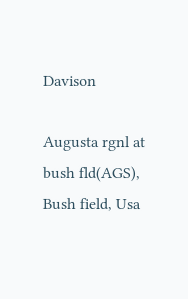Davison

Augusta rgnl at bush fld(AGS), Bush field, Usa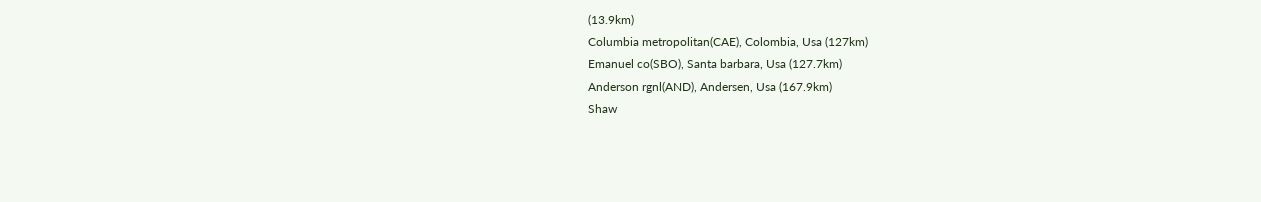(13.9km)
Columbia metropolitan(CAE), Colombia, Usa (127km)
Emanuel co(SBO), Santa barbara, Usa (127.7km)
Anderson rgnl(AND), Andersen, Usa (167.9km)
Shaw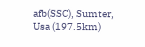afb(SSC), Sumter, Usa (197.5km)